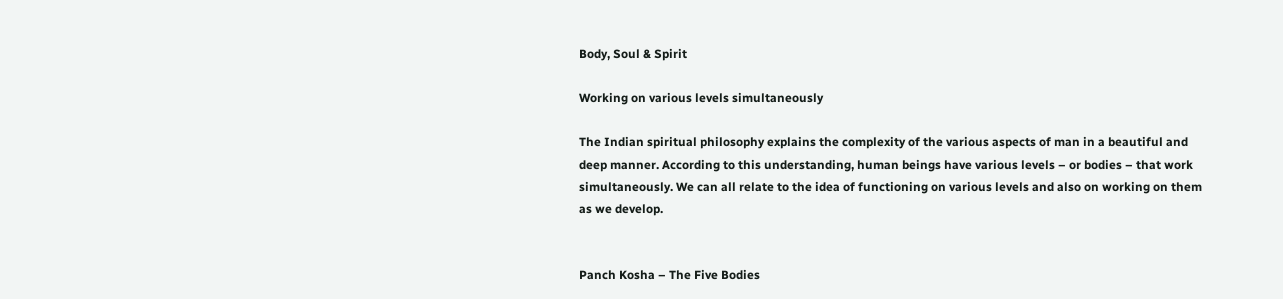Body, Soul & Spirit

Working on various levels simultaneously

The Indian spiritual philosophy explains the complexity of the various aspects of man in a beautiful and deep manner. According to this understanding, human beings have various levels – or bodies – that work simultaneously. We can all relate to the idea of functioning on various levels and also on working on them as we develop.


Panch Kosha – The Five Bodies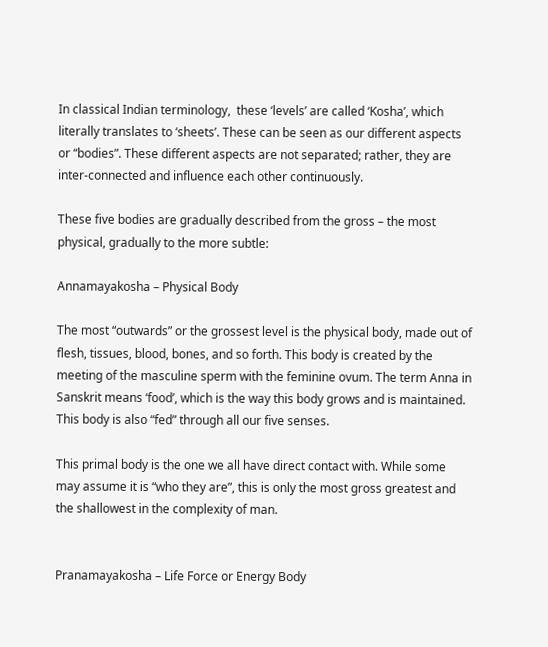In classical Indian terminology,  these ‘levels’ are called ‘Kosha’, which literally translates to ‘sheets’. These can be seen as our different aspects or “bodies”. These different aspects are not separated; rather, they are inter-connected and influence each other continuously.

These five bodies are gradually described from the gross – the most physical, gradually to the more subtle:

Annamayakosha – Physical Body

The most “outwards” or the grossest level is the physical body, made out of flesh, tissues, blood, bones, and so forth. This body is created by the meeting of the masculine sperm with the feminine ovum. The term Anna in Sanskrit means ‘food’, which is the way this body grows and is maintained. This body is also “fed” through all our five senses.

This primal body is the one we all have direct contact with. While some may assume it is “who they are”, this is only the most gross greatest and the shallowest in the complexity of man.


Pranamayakosha – Life Force or Energy Body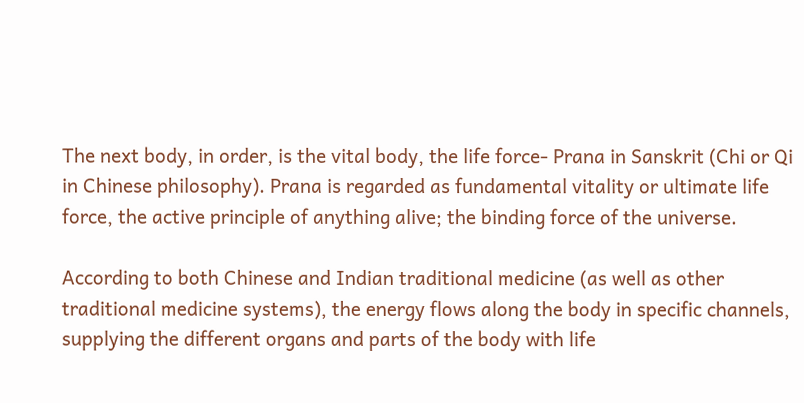The next body, in order, is the vital body, the life force- Prana in Sanskrit (Chi or Qi in Chinese philosophy). Prana is regarded as fundamental vitality or ultimate life force, the active principle of anything alive; the binding force of the universe.

According to both Chinese and Indian traditional medicine (as well as other traditional medicine systems), the energy flows along the body in specific channels, supplying the different organs and parts of the body with life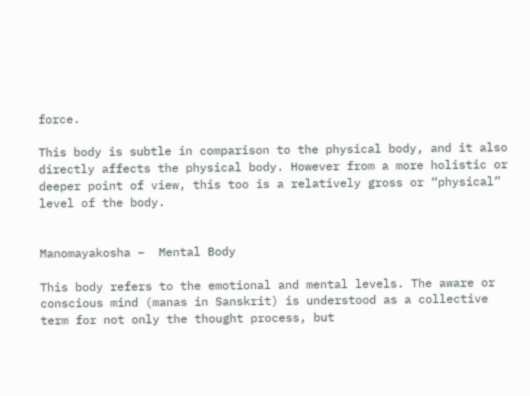force.

This body is subtle in comparison to the physical body, and it also directly affects the physical body. However from a more holistic or deeper point of view, this too is a relatively gross or “physical” level of the body.


Manomayakosha –  Mental Body

This body refers to the emotional and mental levels. The aware or conscious mind (manas in Sanskrit) is understood as a collective term for not only the thought process, but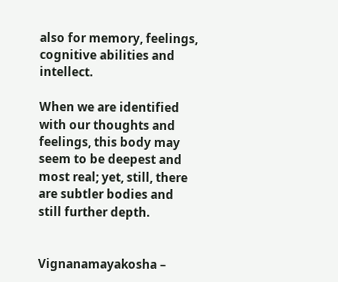also for memory, feelings, cognitive abilities and intellect.

When we are identified with our thoughts and feelings, this body may seem to be deepest and most real; yet, still, there are subtler bodies and still further depth.


Vignanamayakosha –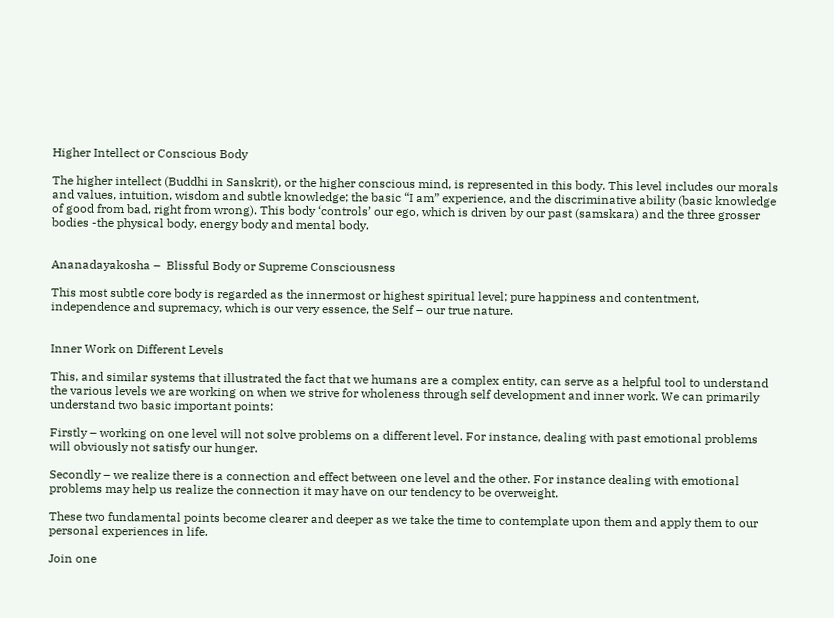Higher Intellect or Conscious Body

The higher intellect (Buddhi in Sanskrit), or the higher conscious mind, is represented in this body. This level includes our morals and values, intuition, wisdom and subtle knowledge; the basic “I am” experience, and the discriminative ability (basic knowledge of good from bad, right from wrong). This body ‘controls’ our ego, which is driven by our past (samskara) and the three grosser bodies -the physical body, energy body and mental body.


Ananadayakosha –  Blissful Body or Supreme Consciousness

This most subtle core body is regarded as the innermost or highest spiritual level; pure happiness and contentment, independence and supremacy, which is our very essence, the Self – our true nature.


Inner Work on Different Levels

This, and similar systems that illustrated the fact that we humans are a complex entity, can serve as a helpful tool to understand the various levels we are working on when we strive for wholeness through self development and inner work. We can primarily understand two basic important points:

Firstly – working on one level will not solve problems on a different level. For instance, dealing with past emotional problems will obviously not satisfy our hunger.

Secondly – we realize there is a connection and effect between one level and the other. For instance dealing with emotional problems may help us realize the connection it may have on our tendency to be overweight.

These two fundamental points become clearer and deeper as we take the time to contemplate upon them and apply them to our personal experiences in life.

Join one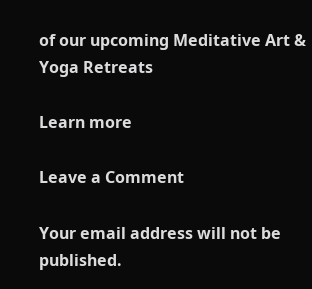of our upcoming Meditative Art & Yoga Retreats

Learn more

Leave a Comment

Your email address will not be published.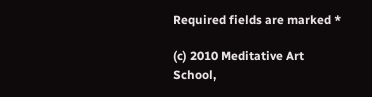Required fields are marked *

(c) 2010 Meditative Art School,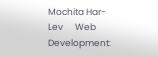Mochita Har-Lev      Web Development: